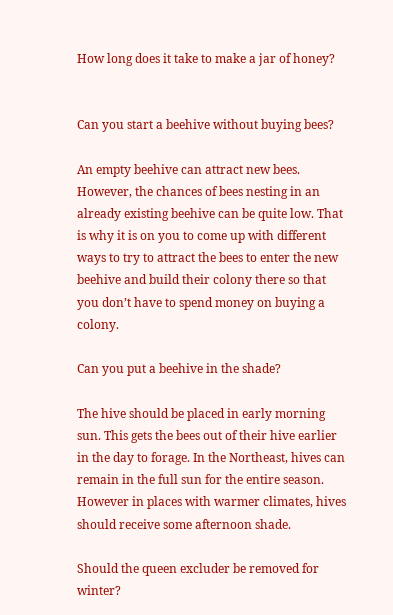How long does it take to make a jar of honey?


Can you start a beehive without buying bees?

An empty beehive can attract new bees. However, the chances of bees nesting in an already existing beehive can be quite low. That is why it is on you to come up with different ways to try to attract the bees to enter the new beehive and build their colony there so that you don’t have to spend money on buying a colony.

Can you put a beehive in the shade?

The hive should be placed in early morning sun. This gets the bees out of their hive earlier in the day to forage. In the Northeast, hives can remain in the full sun for the entire season. However in places with warmer climates, hives should receive some afternoon shade.

Should the queen excluder be removed for winter?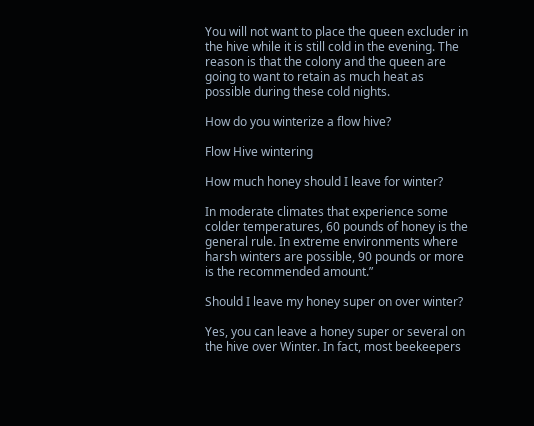You will not want to place the queen excluder in the hive while it is still cold in the evening. The reason is that the colony and the queen are going to want to retain as much heat as possible during these cold nights.

How do you winterize a flow hive?

Flow Hive wintering

How much honey should I leave for winter?

In moderate climates that experience some colder temperatures, 60 pounds of honey is the general rule. In extreme environments where harsh winters are possible, 90 pounds or more is the recommended amount.”

Should I leave my honey super on over winter?

Yes, you can leave a honey super or several on the hive over Winter. In fact, most beekeepers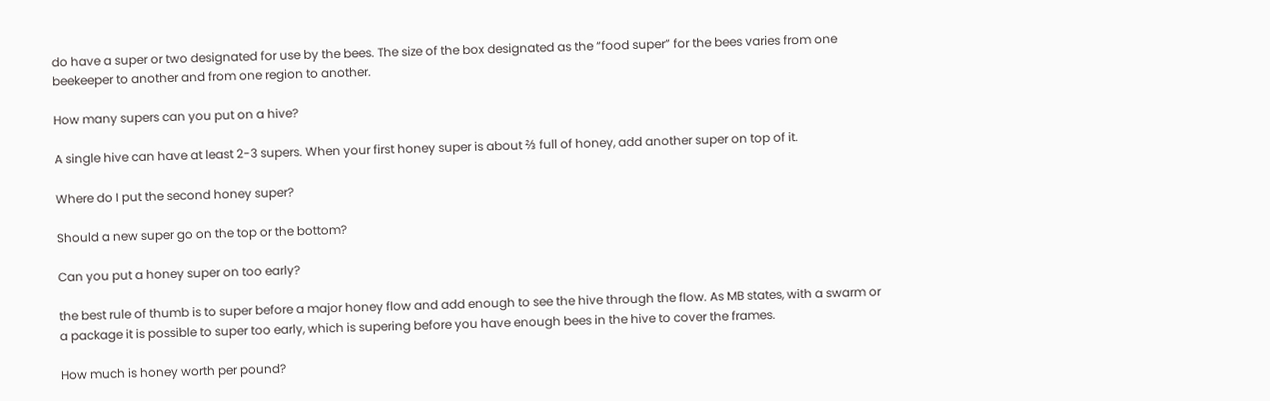do have a super or two designated for use by the bees. The size of the box designated as the “food super” for the bees varies from one beekeeper to another and from one region to another.

How many supers can you put on a hive?

A single hive can have at least 2-3 supers. When your first honey super is about ⅔ full of honey, add another super on top of it.

Where do I put the second honey super?

Should a new super go on the top or the bottom?

Can you put a honey super on too early?

the best rule of thumb is to super before a major honey flow and add enough to see the hive through the flow. As MB states, with a swarm or a package it is possible to super too early, which is supering before you have enough bees in the hive to cover the frames.

How much is honey worth per pound?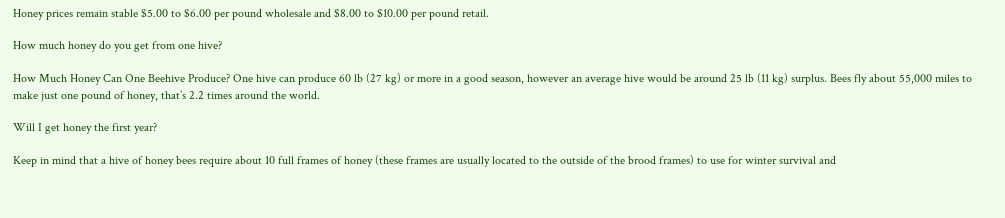Honey prices remain stable $5.00 to $6.00 per pound wholesale and $8.00 to $10.00 per pound retail.

How much honey do you get from one hive?

How Much Honey Can One Beehive Produce? One hive can produce 60 lb (27 kg) or more in a good season, however an average hive would be around 25 lb (11 kg) surplus. Bees fly about 55,000 miles to make just one pound of honey, that’s 2.2 times around the world.

Will I get honey the first year?

Keep in mind that a hive of honey bees require about 10 full frames of honey (these frames are usually located to the outside of the brood frames) to use for winter survival and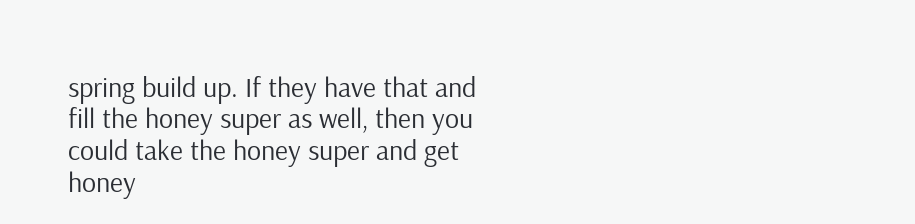spring build up. If they have that and fill the honey super as well, then you could take the honey super and get honey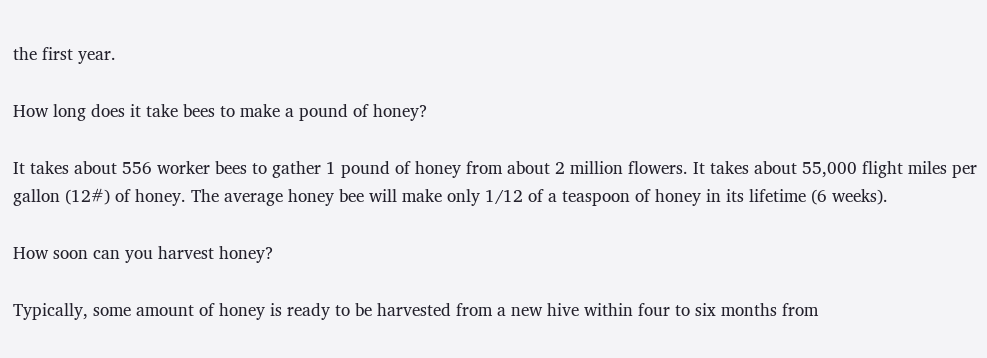the first year.

How long does it take bees to make a pound of honey?

It takes about 556 worker bees to gather 1 pound of honey from about 2 million flowers. It takes about 55,000 flight miles per gallon (12#) of honey. The average honey bee will make only 1/12 of a teaspoon of honey in its lifetime (6 weeks).

How soon can you harvest honey?

Typically, some amount of honey is ready to be harvested from a new hive within four to six months from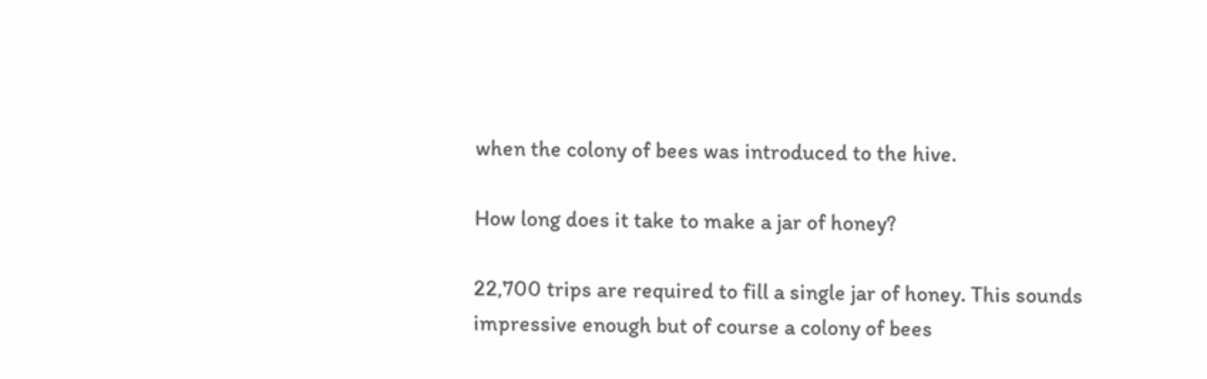when the colony of bees was introduced to the hive.

How long does it take to make a jar of honey?

22,700 trips are required to fill a single jar of honey. This sounds impressive enough but of course a colony of bees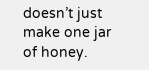doesn’t just make one jar of honey.